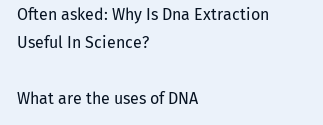Often asked: Why Is Dna Extraction Useful In Science?

What are the uses of DNA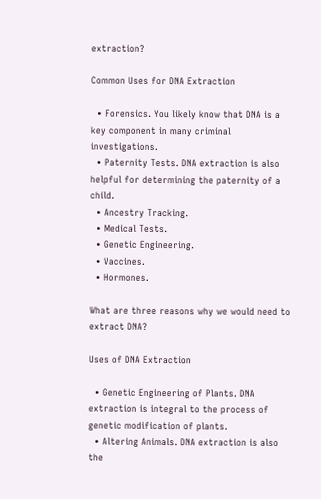extraction?

Common Uses for DNA Extraction

  • Forensics. You likely know that DNA is a key component in many criminal investigations.
  • Paternity Tests. DNA extraction is also helpful for determining the paternity of a child.
  • Ancestry Tracking.
  • Medical Tests.
  • Genetic Engineering.
  • Vaccines.
  • Hormones.

What are three reasons why we would need to extract DNA?

Uses of DNA Extraction

  • Genetic Engineering of Plants. DNA extraction is integral to the process of genetic modification of plants.
  • Altering Animals. DNA extraction is also the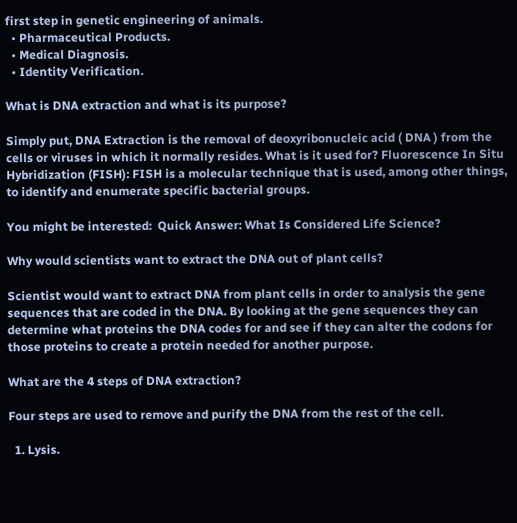first step in genetic engineering of animals.
  • Pharmaceutical Products.
  • Medical Diagnosis.
  • Identity Verification.

What is DNA extraction and what is its purpose?

Simply put, DNA Extraction is the removal of deoxyribonucleic acid ( DNA ) from the cells or viruses in which it normally resides. What is it used for? Fluorescence In Situ Hybridization (FISH): FISH is a molecular technique that is used, among other things, to identify and enumerate specific bacterial groups.

You might be interested:  Quick Answer: What Is Considered Life Science?

Why would scientists want to extract the DNA out of plant cells?

Scientist would want to extract DNA from plant cells in order to analysis the gene sequences that are coded in the DNA. By looking at the gene sequences they can determine what proteins the DNA codes for and see if they can alter the codons for those proteins to create a protein needed for another purpose.

What are the 4 steps of DNA extraction?

Four steps are used to remove and purify the DNA from the rest of the cell.

  1. Lysis.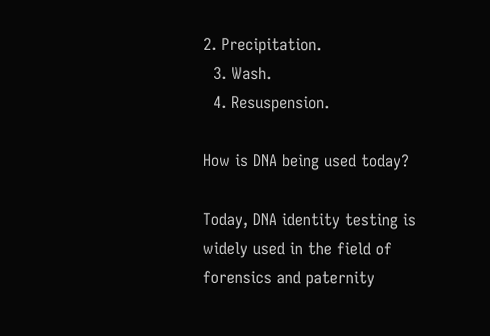2. Precipitation.
  3. Wash.
  4. Resuspension.

How is DNA being used today?

Today, DNA identity testing is widely used in the field of forensics and paternity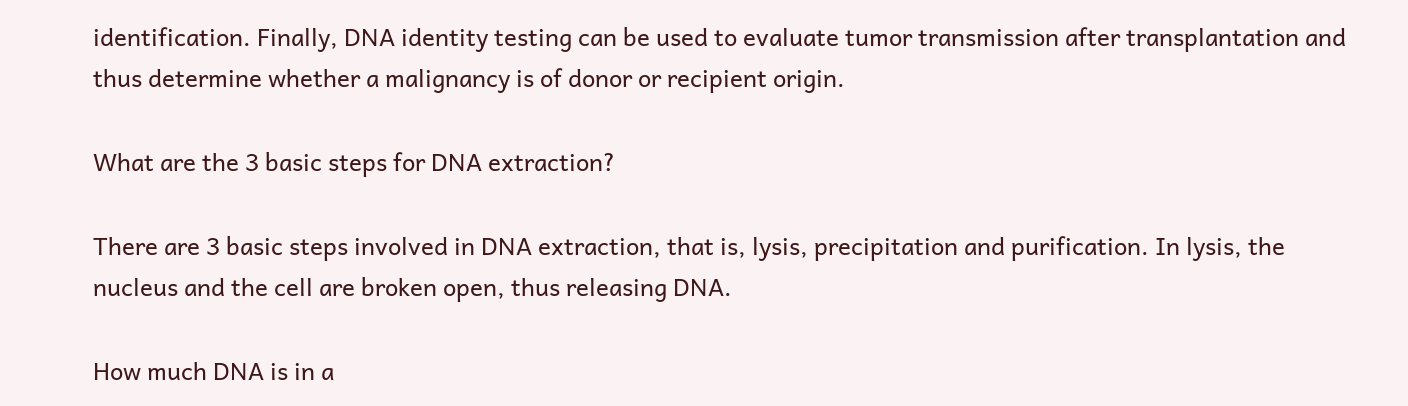identification. Finally, DNA identity testing can be used to evaluate tumor transmission after transplantation and thus determine whether a malignancy is of donor or recipient origin.

What are the 3 basic steps for DNA extraction?

There are 3 basic steps involved in DNA extraction, that is, lysis, precipitation and purification. In lysis, the nucleus and the cell are broken open, thus releasing DNA.

How much DNA is in a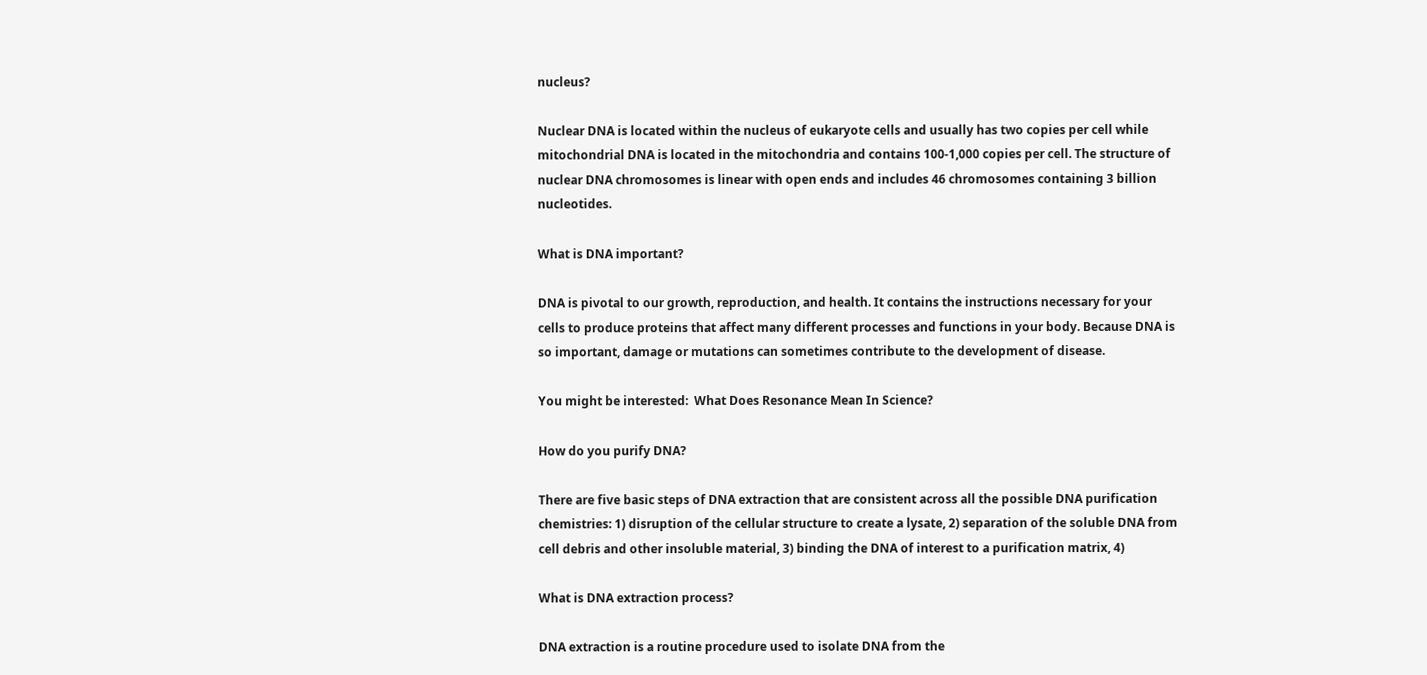nucleus?

Nuclear DNA is located within the nucleus of eukaryote cells and usually has two copies per cell while mitochondrial DNA is located in the mitochondria and contains 100-1,000 copies per cell. The structure of nuclear DNA chromosomes is linear with open ends and includes 46 chromosomes containing 3 billion nucleotides.

What is DNA important?

DNA is pivotal to our growth, reproduction, and health. It contains the instructions necessary for your cells to produce proteins that affect many different processes and functions in your body. Because DNA is so important, damage or mutations can sometimes contribute to the development of disease.

You might be interested:  What Does Resonance Mean In Science?

How do you purify DNA?

There are five basic steps of DNA extraction that are consistent across all the possible DNA purification chemistries: 1) disruption of the cellular structure to create a lysate, 2) separation of the soluble DNA from cell debris and other insoluble material, 3) binding the DNA of interest to a purification matrix, 4)

What is DNA extraction process?

DNA extraction is a routine procedure used to isolate DNA from the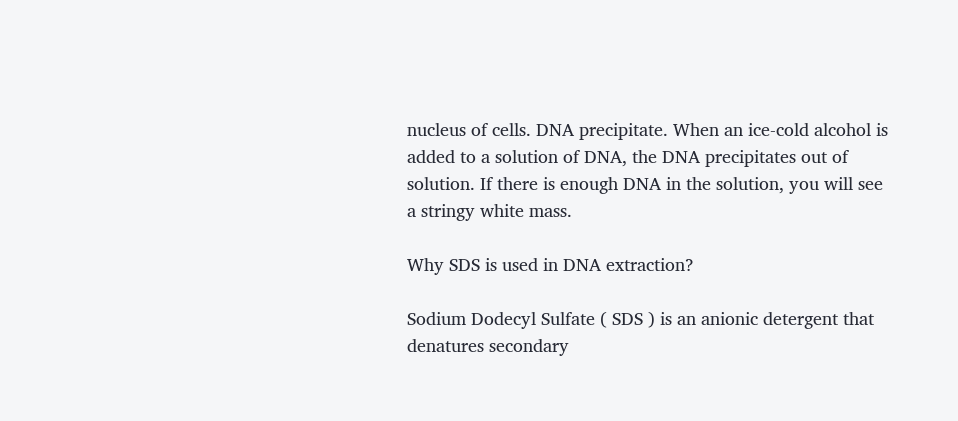nucleus of cells. DNA precipitate. When an ice-cold alcohol is added to a solution of DNA, the DNA precipitates out of solution. If there is enough DNA in the solution, you will see a stringy white mass.

Why SDS is used in DNA extraction?

Sodium Dodecyl Sulfate ( SDS ) is an anionic detergent that denatures secondary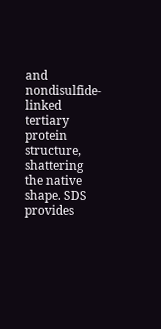and nondisulfide-linked tertiary protein structure, shattering the native shape. SDS provides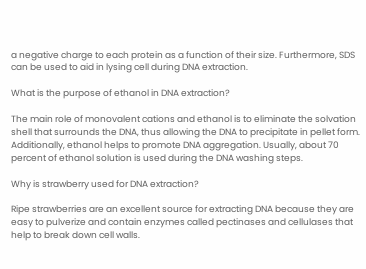a negative charge to each protein as a function of their size. Furthermore, SDS can be used to aid in lysing cell during DNA extraction.

What is the purpose of ethanol in DNA extraction?

The main role of monovalent cations and ethanol is to eliminate the solvation shell that surrounds the DNA, thus allowing the DNA to precipitate in pellet form. Additionally, ethanol helps to promote DNA aggregation. Usually, about 70 percent of ethanol solution is used during the DNA washing steps.

Why is strawberry used for DNA extraction?

Ripe strawberries are an excellent source for extracting DNA because they are easy to pulverize and contain enzymes called pectinases and cellulases that help to break down cell walls.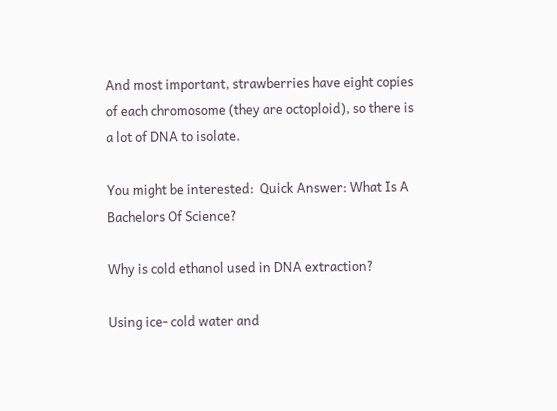And most important, strawberries have eight copies of each chromosome (they are octoploid), so there is a lot of DNA to isolate.

You might be interested:  Quick Answer: What Is A Bachelors Of Science?

Why is cold ethanol used in DNA extraction?

Using ice- cold water and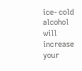ice- cold alcohol will increase your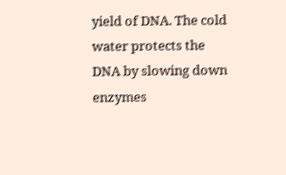yield of DNA. The cold water protects the DNA by slowing down enzymes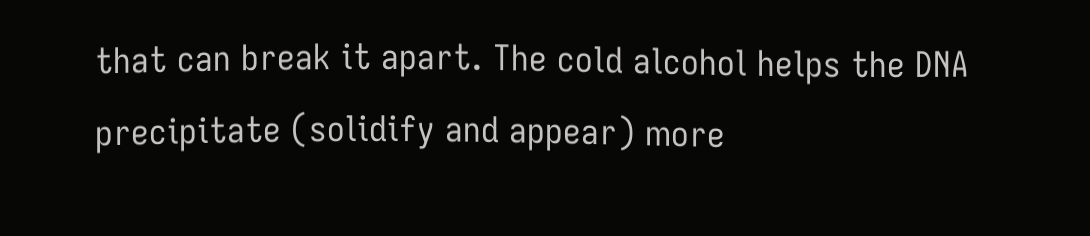that can break it apart. The cold alcohol helps the DNA precipitate (solidify and appear) more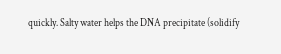quickly. Salty water helps the DNA precipitate (solidify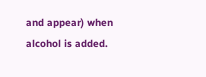and appear) when alcohol is added.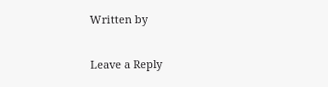Written by

Leave a Reply